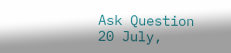Ask Question
20 July,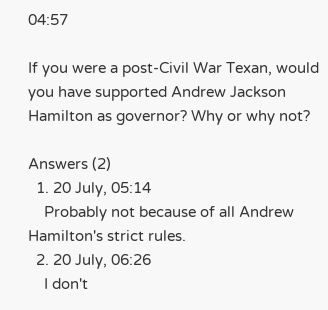04:57

If you were a post-Civil War Texan, would you have supported Andrew Jackson Hamilton as governor? Why or why not?

Answers (2)
  1. 20 July, 05:14
    Probably not because of all Andrew Hamilton's strict rules.
  2. 20 July, 06:26
    I don't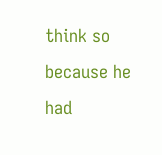think so because he had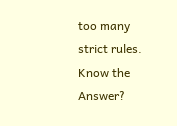too many strict rules.
Know the Answer?